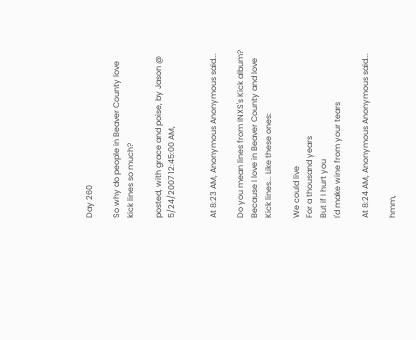Day 260

So why do people in Beaver County love kick lines so much?

posted, with grace and poise, by Jason @ 5/24/2007 12:45:00 AM,


At 8:23 AM, Anonymous Anonymous said...

Do you mean lines from INXS's Kick album? Because I love in Beaver County and love Kick lines... Like these ones:

We could live
For a thousand years
But if I hurt you
I'd make wine from your tears

At 8:24 AM, Anonymous Anonymous said...

hmm,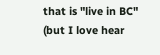that is "live in BC" (but I love hear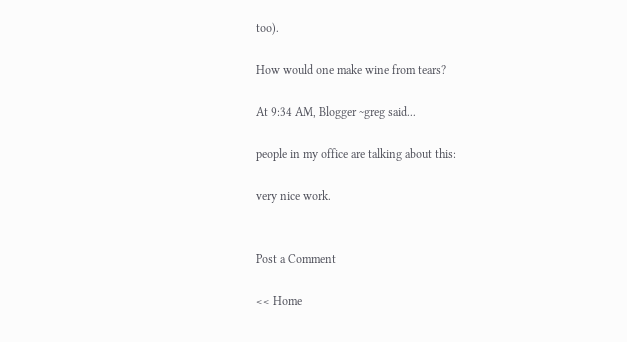too).

How would one make wine from tears?

At 9:34 AM, Blogger ~greg said...

people in my office are talking about this:

very nice work.


Post a Comment

<< Home